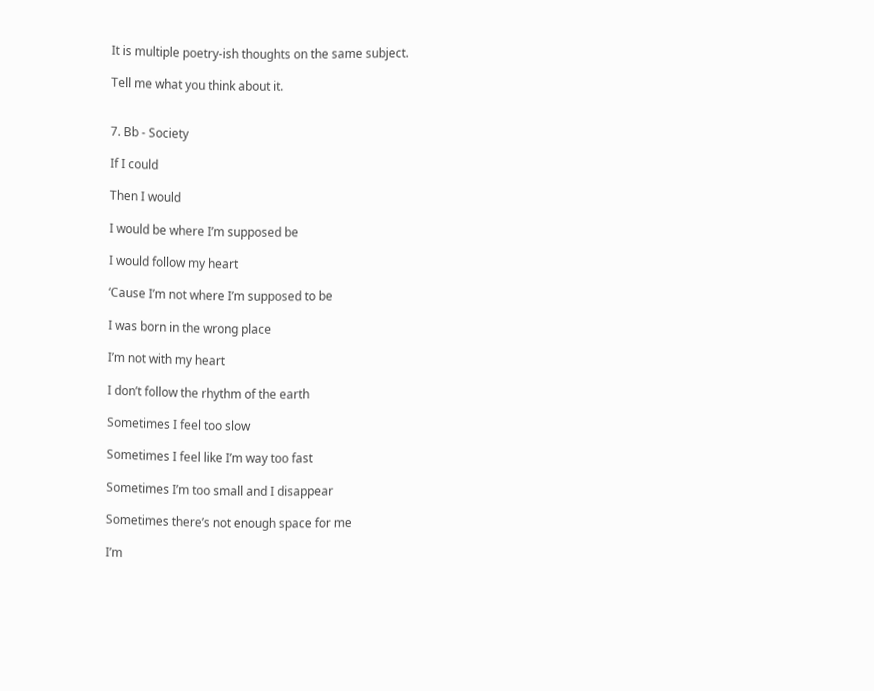It is multiple poetry-ish thoughts on the same subject.

Tell me what you think about it.


7. Bb - Society

If I could

Then I would

I would be where I’m supposed be

I would follow my heart

‘Cause I’m not where I’m supposed to be

I was born in the wrong place

I’m not with my heart

I don’t follow the rhythm of the earth

Sometimes I feel too slow

Sometimes I feel like I’m way too fast

Sometimes I’m too small and I disappear

Sometimes there’s not enough space for me

I’m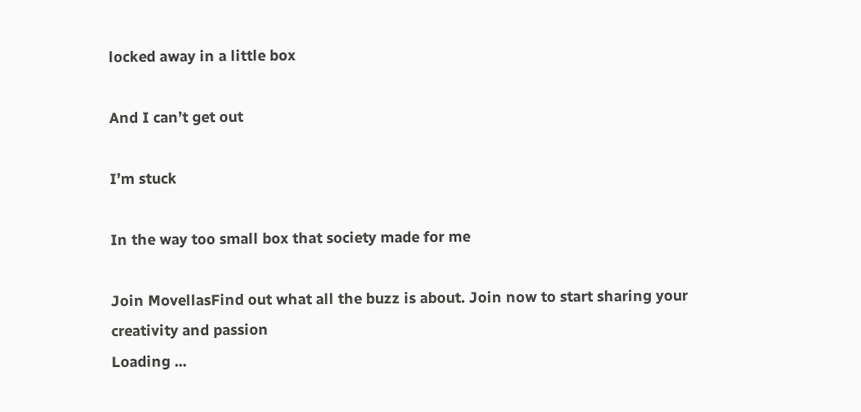locked away in a little box

And I can’t get out

I’m stuck

In the way too small box that society made for me

Join MovellasFind out what all the buzz is about. Join now to start sharing your creativity and passion
Loading ...